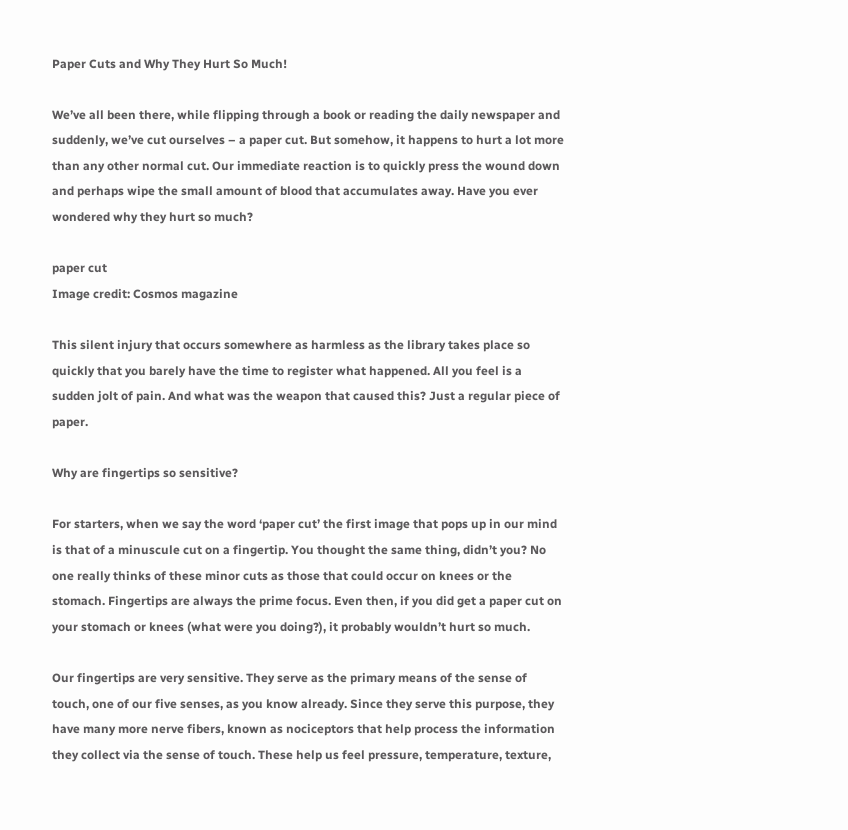Paper Cuts and Why They Hurt So Much!

We’ve all been there, while flipping through a book or reading the daily newspaper and suddenly, we’ve cut ourselves – a paper cut. But somehow, it happens to hurt a lot more than any other normal cut. Our immediate reaction is to quickly press the wound down and perhaps wipe the small amount of blood that accumulates away. Have you ever wondered why they hurt so much?

paper cut
Image credit: Cosmos magazine

This silent injury that occurs somewhere as harmless as the library takes place so quickly that you barely have the time to register what happened. All you feel is a sudden jolt of pain. And what was the weapon that caused this? Just a regular piece of paper.

Why are fingertips so sensitive?

For starters, when we say the word ‘paper cut’ the first image that pops up in our mind is that of a minuscule cut on a fingertip. You thought the same thing, didn’t you? No one really thinks of these minor cuts as those that could occur on knees or the stomach. Fingertips are always the prime focus. Even then, if you did get a paper cut on your stomach or knees (what were you doing?), it probably wouldn’t hurt so much.

Our fingertips are very sensitive. They serve as the primary means of the sense of touch, one of our five senses, as you know already. Since they serve this purpose, they have many more nerve fibers, known as nociceptors that help process the information they collect via the sense of touch. These help us feel pressure, temperature, texture,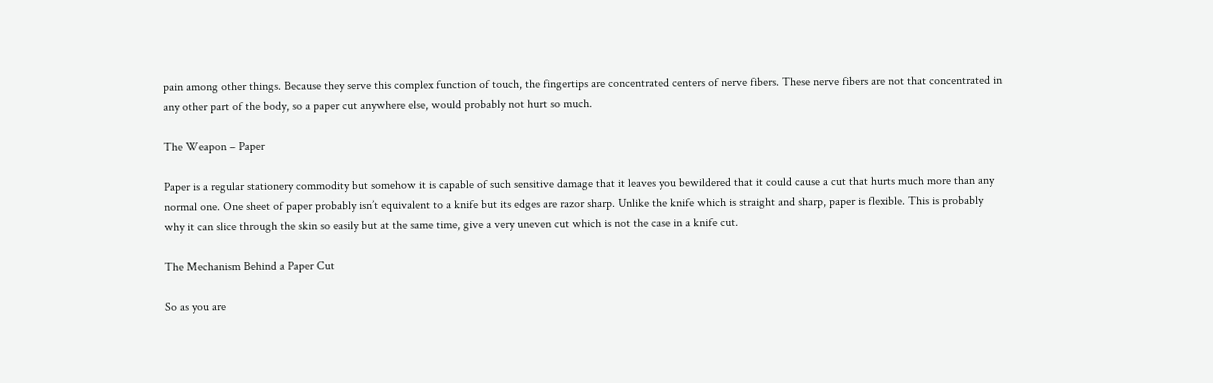pain among other things. Because they serve this complex function of touch, the fingertips are concentrated centers of nerve fibers. These nerve fibers are not that concentrated in any other part of the body, so a paper cut anywhere else, would probably not hurt so much.

The Weapon – Paper

Paper is a regular stationery commodity but somehow it is capable of such sensitive damage that it leaves you bewildered that it could cause a cut that hurts much more than any normal one. One sheet of paper probably isn’t equivalent to a knife but its edges are razor sharp. Unlike the knife which is straight and sharp, paper is flexible. This is probably why it can slice through the skin so easily but at the same time, give a very uneven cut which is not the case in a knife cut.

The Mechanism Behind a Paper Cut

So as you are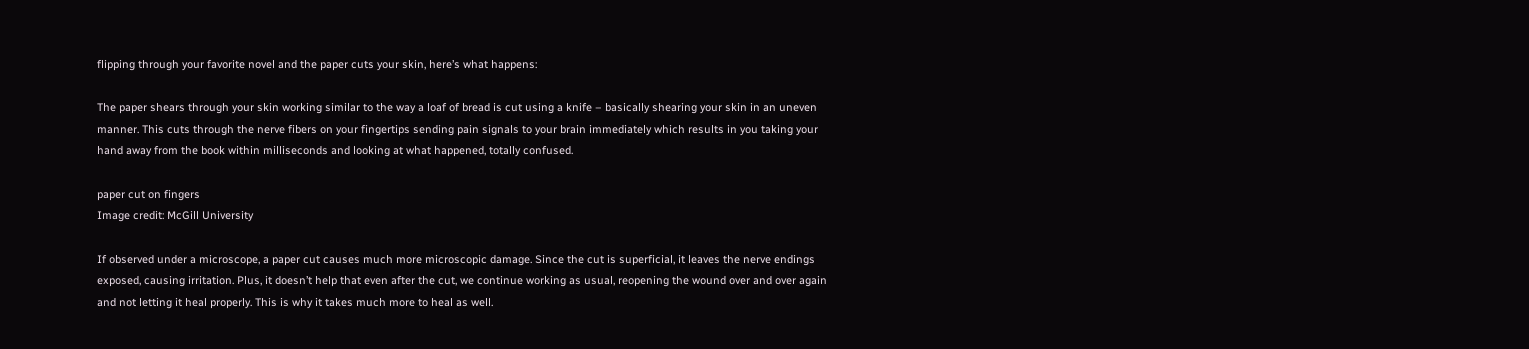flipping through your favorite novel and the paper cuts your skin, here’s what happens:

The paper shears through your skin working similar to the way a loaf of bread is cut using a knife – basically shearing your skin in an uneven manner. This cuts through the nerve fibers on your fingertips sending pain signals to your brain immediately which results in you taking your hand away from the book within milliseconds and looking at what happened, totally confused.

paper cut on fingers
Image credit: McGill University

If observed under a microscope, a paper cut causes much more microscopic damage. Since the cut is superficial, it leaves the nerve endings exposed, causing irritation. Plus, it doesn’t help that even after the cut, we continue working as usual, reopening the wound over and over again and not letting it heal properly. This is why it takes much more to heal as well.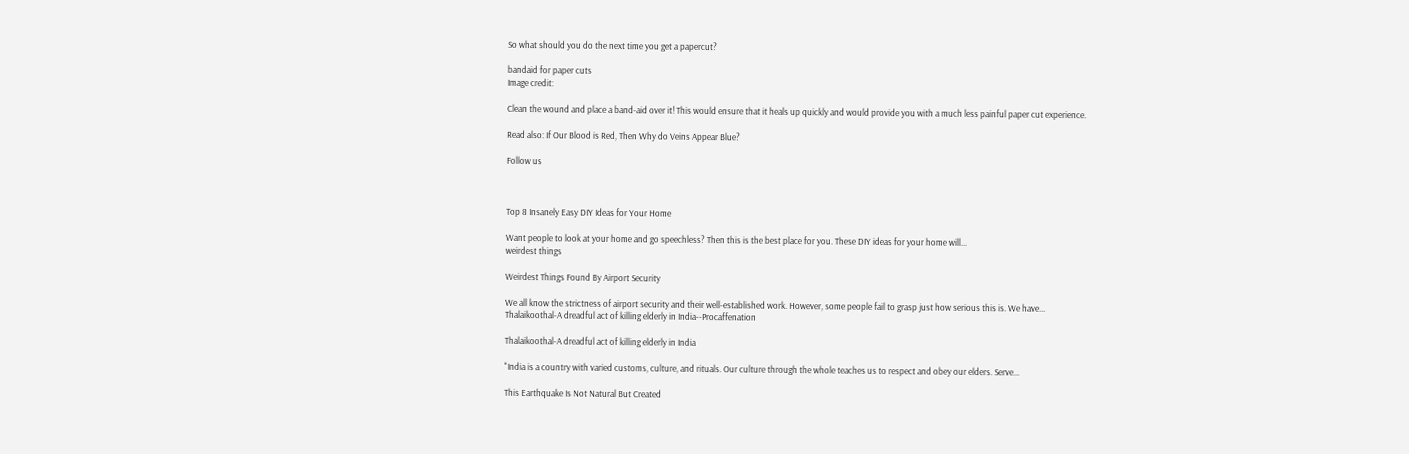So what should you do the next time you get a papercut?

bandaid for paper cuts
Image credit:

Clean the wound and place a band-aid over it! This would ensure that it heals up quickly and would provide you with a much less painful paper cut experience.

Read also: If Our Blood is Red, Then Why do Veins Appear Blue?

Follow us



Top 8 Insanely Easy DIY Ideas for Your Home

Want people to look at your home and go speechless? Then this is the best place for you. These DIY ideas for your home will...
weirdest things

Weirdest Things Found By Airport Security

We all know the strictness of airport security and their well-established work. However, some people fail to grasp just how serious this is. We have...
Thalaikoothal-A dreadful act of killing elderly in India--Procaffenation

Thalaikoothal-A dreadful act of killing elderly in India

"India is a country with varied customs, culture, and rituals. Our culture through the whole teaches us to respect and obey our elders. Serve...

This Earthquake Is Not Natural But Created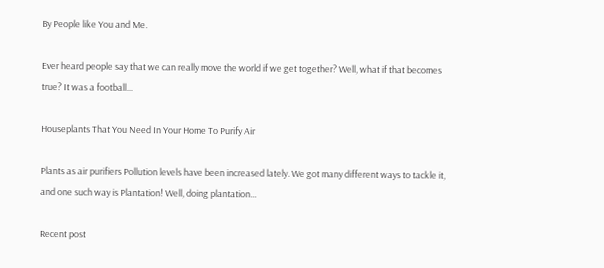By People like You and Me.

Ever heard people say that we can really move the world if we get together? Well, what if that becomes true? It was a football...

Houseplants That You Need In Your Home To Purify Air

Plants as air purifiers Pollution levels have been increased lately. We got many different ways to tackle it, and one such way is Plantation! Well, doing plantation...

Recent post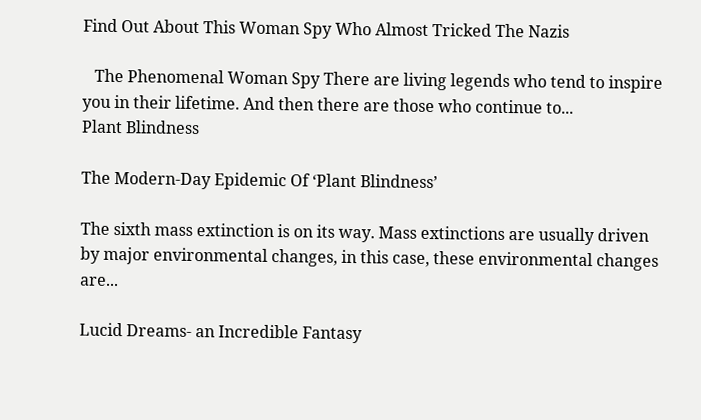Find Out About This Woman Spy Who Almost Tricked The Nazis

   The Phenomenal Woman Spy There are living legends who tend to inspire you in their lifetime. And then there are those who continue to...
Plant Blindness

The Modern-Day Epidemic Of ‘Plant Blindness’

The sixth mass extinction is on its way. Mass extinctions are usually driven by major environmental changes, in this case, these environmental changes are...

Lucid Dreams- an Incredible Fantasy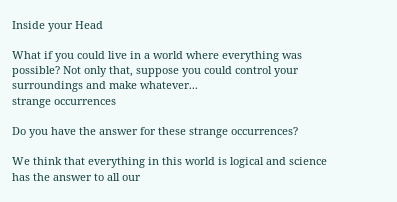Inside your Head

What if you could live in a world where everything was possible? Not only that, suppose you could control your surroundings and make whatever...
strange occurrences

Do you have the answer for these strange occurrences?

We think that everything in this world is logical and science has the answer to all our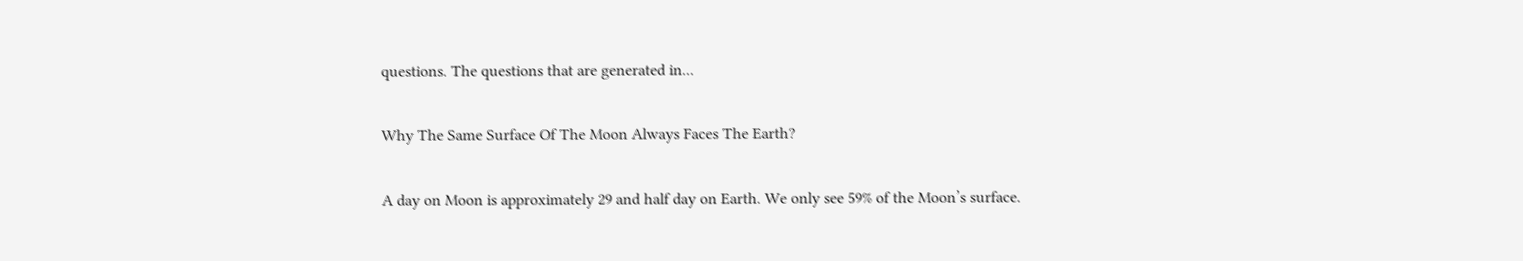questions. The questions that are generated in...

Why The Same Surface Of The Moon Always Faces The Earth?

A day on Moon is approximately 29 and half day on Earth. We only see 59% of the Moon’s surface.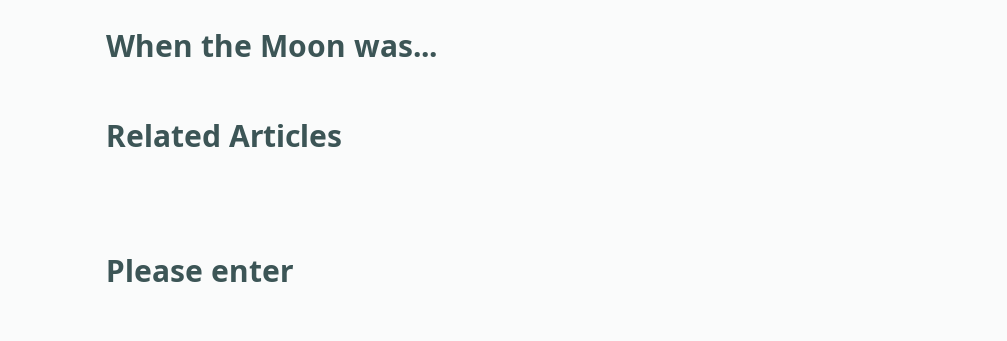When the Moon was...

Related Articles


Please enter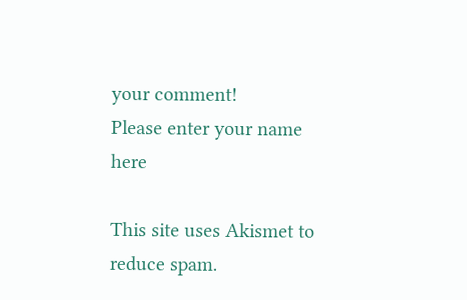your comment!
Please enter your name here

This site uses Akismet to reduce spam.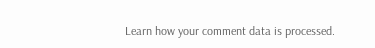Learn how your comment data is processed.